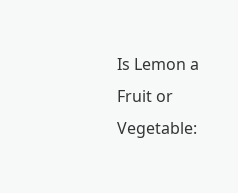Is Lemon a Fruit or Vegetable: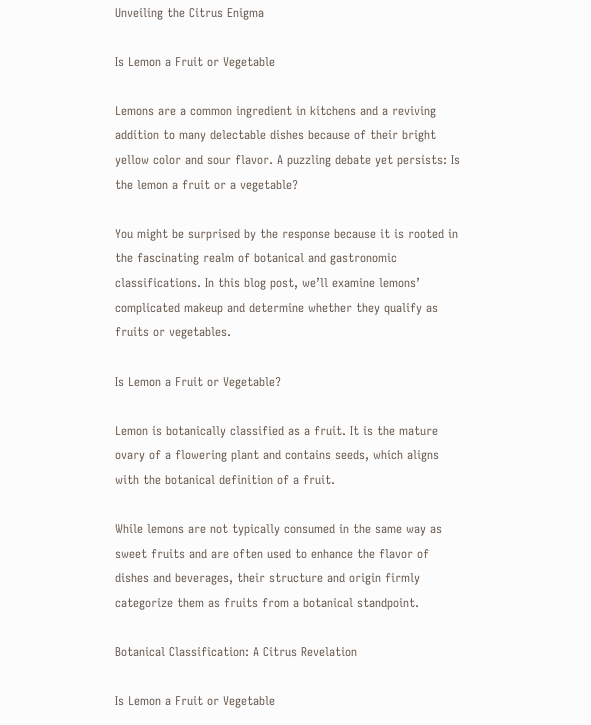Unveiling the Citrus Enigma

Is Lemon a Fruit or Vegetable

Lemons are a common ingredient in kitchens and a reviving addition to many delectable dishes because of their bright yellow color and sour flavor. A puzzling debate yet persists: Is the lemon a fruit or a vegetable?

You might be surprised by the response because it is rooted in the fascinating realm of botanical and gastronomic classifications. In this blog post, we’ll examine lemons’ complicated makeup and determine whether they qualify as fruits or vegetables.

Is Lemon a Fruit or Vegetable?

Lemon is botanically classified as a fruit. It is the mature ovary of a flowering plant and contains seeds, which aligns with the botanical definition of a fruit.

While lemons are not typically consumed in the same way as sweet fruits and are often used to enhance the flavor of dishes and beverages, their structure and origin firmly categorize them as fruits from a botanical standpoint.

Botanical Classification: A Citrus Revelation

Is Lemon a Fruit or Vegetable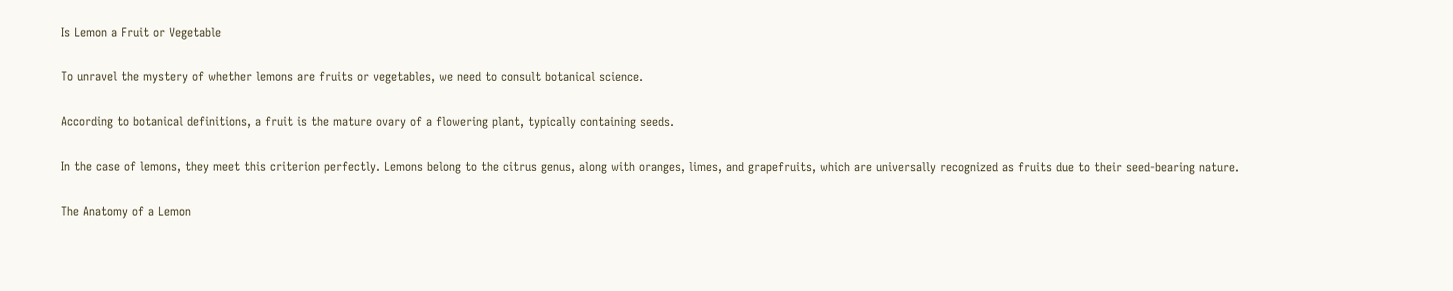Is Lemon a Fruit or Vegetable

To unravel the mystery of whether lemons are fruits or vegetables, we need to consult botanical science.

According to botanical definitions, a fruit is the mature ovary of a flowering plant, typically containing seeds.

In the case of lemons, they meet this criterion perfectly. Lemons belong to the citrus genus, along with oranges, limes, and grapefruits, which are universally recognized as fruits due to their seed-bearing nature.

The Anatomy of a Lemon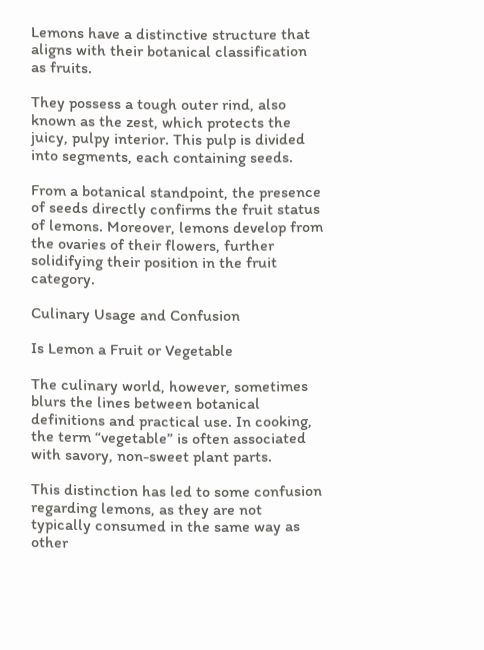Lemons have a distinctive structure that aligns with their botanical classification as fruits.

They possess a tough outer rind, also known as the zest, which protects the juicy, pulpy interior. This pulp is divided into segments, each containing seeds.

From a botanical standpoint, the presence of seeds directly confirms the fruit status of lemons. Moreover, lemons develop from the ovaries of their flowers, further solidifying their position in the fruit category.

Culinary Usage and Confusion

Is Lemon a Fruit or Vegetable

The culinary world, however, sometimes blurs the lines between botanical definitions and practical use. In cooking, the term “vegetable” is often associated with savory, non-sweet plant parts.

This distinction has led to some confusion regarding lemons, as they are not typically consumed in the same way as other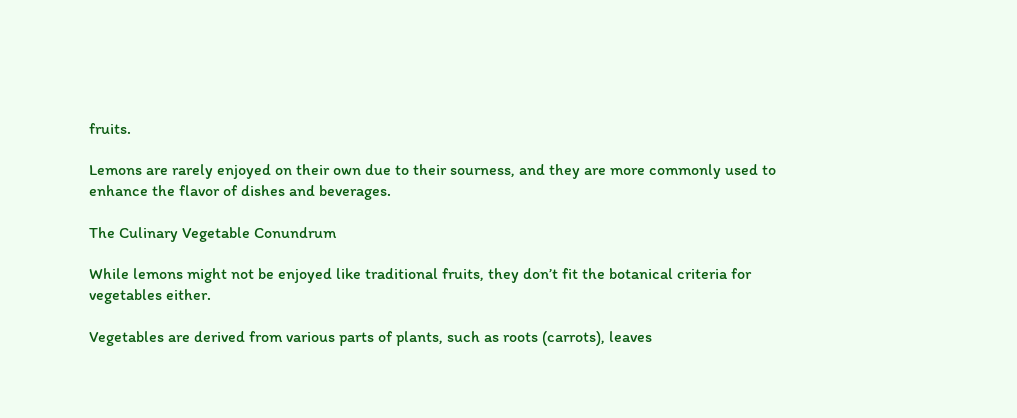fruits.

Lemons are rarely enjoyed on their own due to their sourness, and they are more commonly used to enhance the flavor of dishes and beverages.

The Culinary Vegetable Conundrum

While lemons might not be enjoyed like traditional fruits, they don’t fit the botanical criteria for vegetables either.

Vegetables are derived from various parts of plants, such as roots (carrots), leaves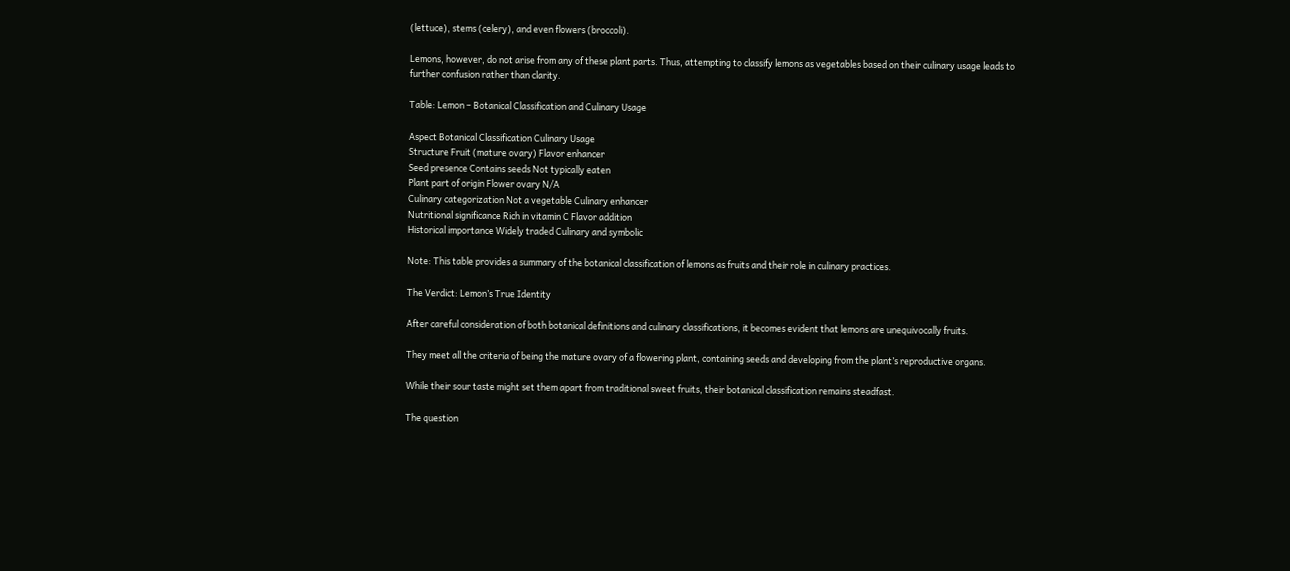(lettuce), stems (celery), and even flowers (broccoli).

Lemons, however, do not arise from any of these plant parts. Thus, attempting to classify lemons as vegetables based on their culinary usage leads to further confusion rather than clarity.

Table: Lemon – Botanical Classification and Culinary Usage

Aspect Botanical Classification Culinary Usage
Structure Fruit (mature ovary) Flavor enhancer
Seed presence Contains seeds Not typically eaten
Plant part of origin Flower ovary N/A
Culinary categorization Not a vegetable Culinary enhancer
Nutritional significance Rich in vitamin C Flavor addition
Historical importance Widely traded Culinary and symbolic

Note: This table provides a summary of the botanical classification of lemons as fruits and their role in culinary practices.

The Verdict: Lemon’s True Identity

After careful consideration of both botanical definitions and culinary classifications, it becomes evident that lemons are unequivocally fruits.

They meet all the criteria of being the mature ovary of a flowering plant, containing seeds and developing from the plant’s reproductive organs.

While their sour taste might set them apart from traditional sweet fruits, their botanical classification remains steadfast.

The question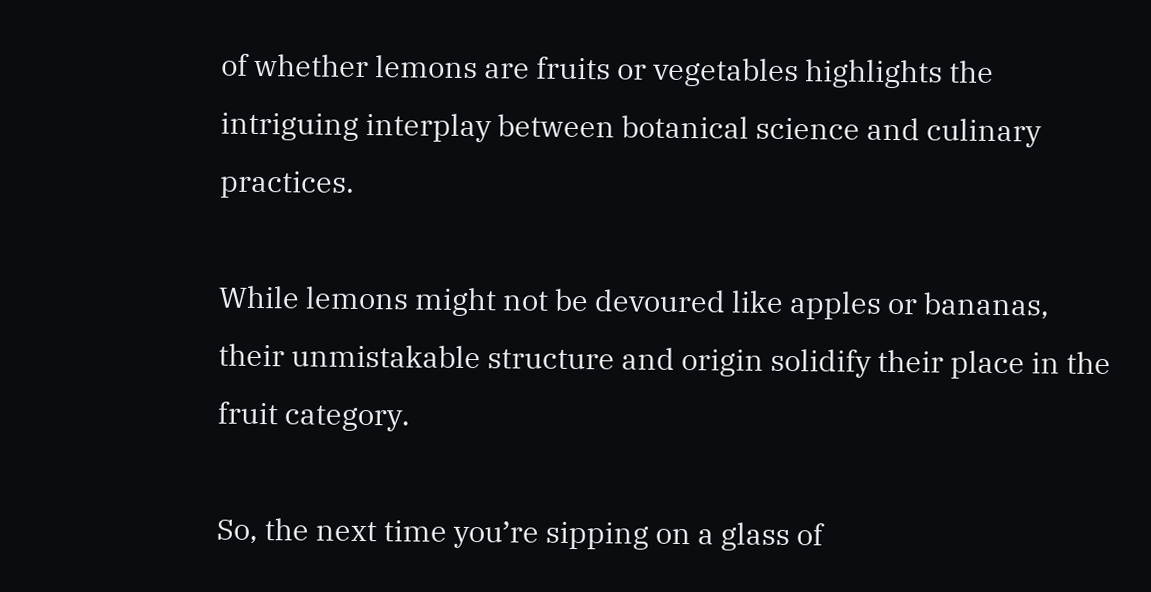of whether lemons are fruits or vegetables highlights the intriguing interplay between botanical science and culinary practices.

While lemons might not be devoured like apples or bananas, their unmistakable structure and origin solidify their place in the fruit category.

So, the next time you’re sipping on a glass of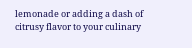lemonade or adding a dash of citrusy flavor to your culinary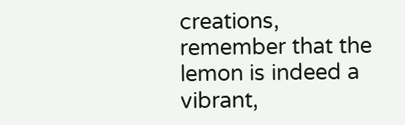creations, remember that the lemon is indeed a vibrant,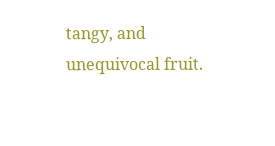tangy, and unequivocal fruit.